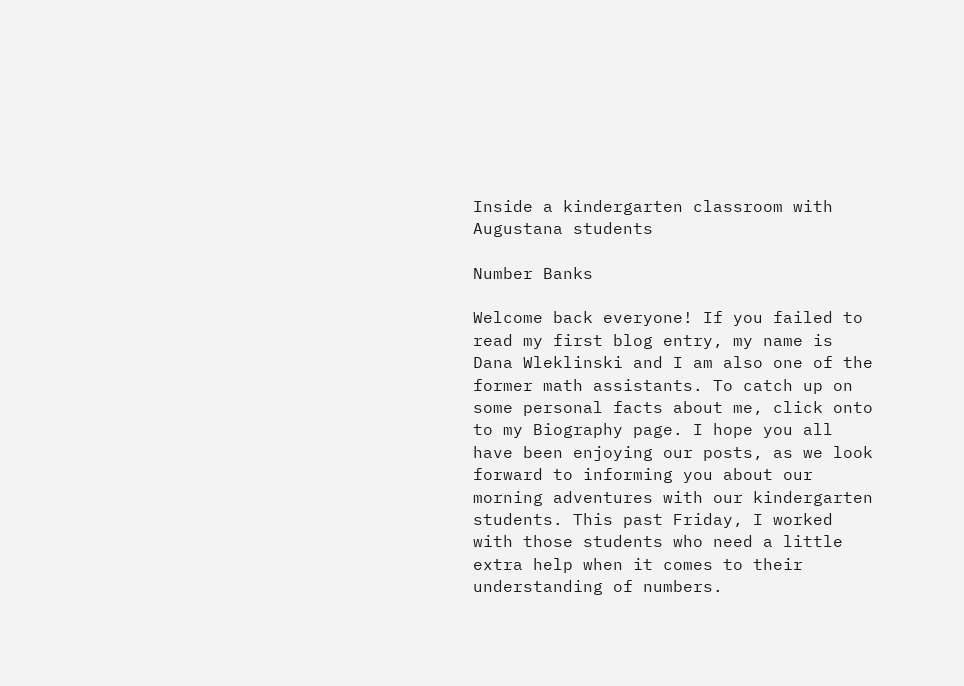Inside a kindergarten classroom with Augustana students

Number Banks

Welcome back everyone! If you failed to read my first blog entry, my name is Dana Wleklinski and I am also one of the former math assistants. To catch up on some personal facts about me, click onto to my Biography page. I hope you all have been enjoying our posts, as we look forward to informing you about our morning adventures with our kindergarten students. This past Friday, I worked with those students who need a little extra help when it comes to their understanding of numbers.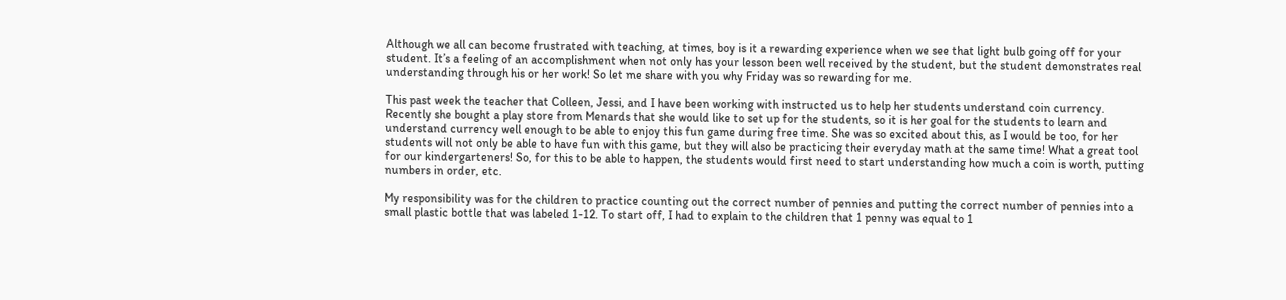Although we all can become frustrated with teaching, at times, boy is it a rewarding experience when we see that light bulb going off for your student. It’s a feeling of an accomplishment when not only has your lesson been well received by the student, but the student demonstrates real understanding through his or her work! So let me share with you why Friday was so rewarding for me.

This past week the teacher that Colleen, Jessi, and I have been working with instructed us to help her students understand coin currency. Recently she bought a play store from Menards that she would like to set up for the students, so it is her goal for the students to learn and understand currency well enough to be able to enjoy this fun game during free time. She was so excited about this, as I would be too, for her students will not only be able to have fun with this game, but they will also be practicing their everyday math at the same time! What a great tool for our kindergarteners! So, for this to be able to happen, the students would first need to start understanding how much a coin is worth, putting numbers in order, etc.

My responsibility was for the children to practice counting out the correct number of pennies and putting the correct number of pennies into a small plastic bottle that was labeled 1-12. To start off, I had to explain to the children that 1 penny was equal to 1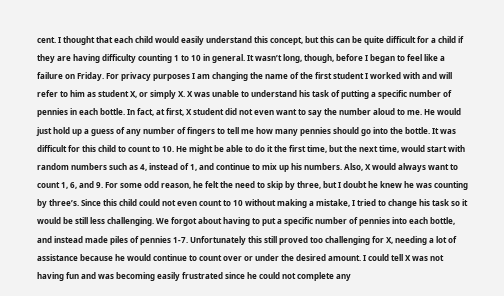cent. I thought that each child would easily understand this concept, but this can be quite difficult for a child if they are having difficulty counting 1 to 10 in general. It wasn’t long, though, before I began to feel like a failure on Friday. For privacy purposes I am changing the name of the first student I worked with and will refer to him as student X, or simply X. X was unable to understand his task of putting a specific number of pennies in each bottle. In fact, at first, X student did not even want to say the number aloud to me. He would just hold up a guess of any number of fingers to tell me how many pennies should go into the bottle. It was difficult for this child to count to 10. He might be able to do it the first time, but the next time, would start with random numbers such as 4, instead of 1, and continue to mix up his numbers. Also, X would always want to count 1, 6, and 9. For some odd reason, he felt the need to skip by three, but I doubt he knew he was counting by three’s. Since this child could not even count to 10 without making a mistake, I tried to change his task so it would be still less challenging. We forgot about having to put a specific number of pennies into each bottle, and instead made piles of pennies 1-7. Unfortunately this still proved too challenging for X, needing a lot of assistance because he would continue to count over or under the desired amount. I could tell X was not having fun and was becoming easily frustrated since he could not complete any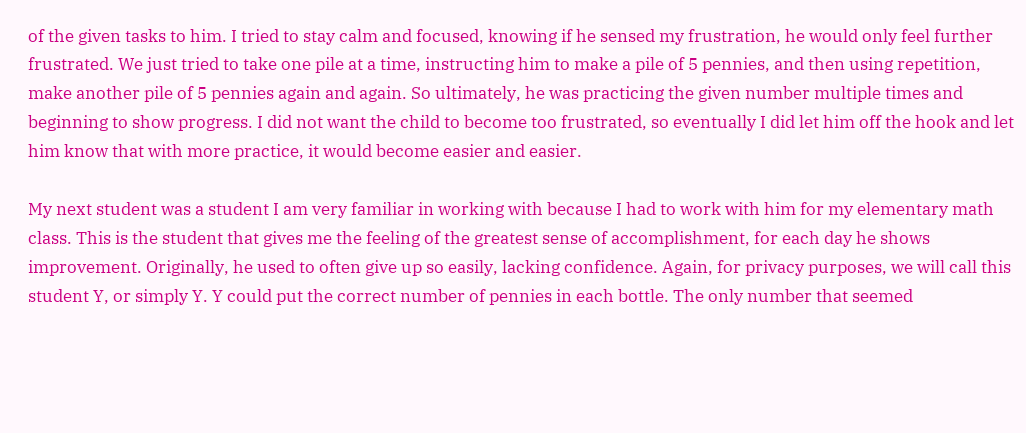of the given tasks to him. I tried to stay calm and focused, knowing if he sensed my frustration, he would only feel further frustrated. We just tried to take one pile at a time, instructing him to make a pile of 5 pennies, and then using repetition, make another pile of 5 pennies again and again. So ultimately, he was practicing the given number multiple times and beginning to show progress. I did not want the child to become too frustrated, so eventually I did let him off the hook and let him know that with more practice, it would become easier and easier.

My next student was a student I am very familiar in working with because I had to work with him for my elementary math class. This is the student that gives me the feeling of the greatest sense of accomplishment, for each day he shows improvement. Originally, he used to often give up so easily, lacking confidence. Again, for privacy purposes, we will call this student Y, or simply Y. Y could put the correct number of pennies in each bottle. The only number that seemed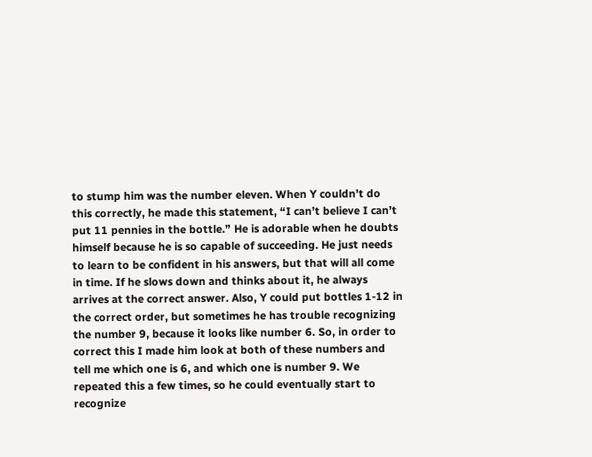to stump him was the number eleven. When Y couldn’t do this correctly, he made this statement, “I can’t believe I can’t put 11 pennies in the bottle.” He is adorable when he doubts himself because he is so capable of succeeding. He just needs to learn to be confident in his answers, but that will all come in time. If he slows down and thinks about it, he always arrives at the correct answer. Also, Y could put bottles 1-12 in the correct order, but sometimes he has trouble recognizing the number 9, because it looks like number 6. So, in order to correct this I made him look at both of these numbers and tell me which one is 6, and which one is number 9. We repeated this a few times, so he could eventually start to recognize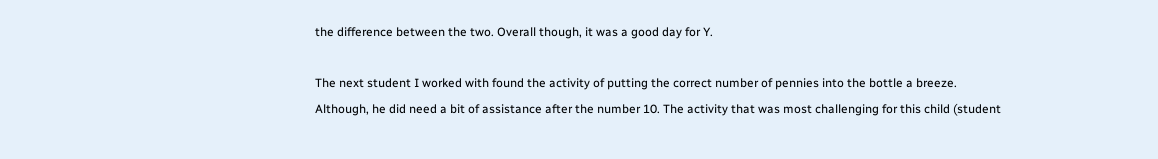the difference between the two. Overall though, it was a good day for Y.

The next student I worked with found the activity of putting the correct number of pennies into the bottle a breeze. Although, he did need a bit of assistance after the number 10. The activity that was most challenging for this child (student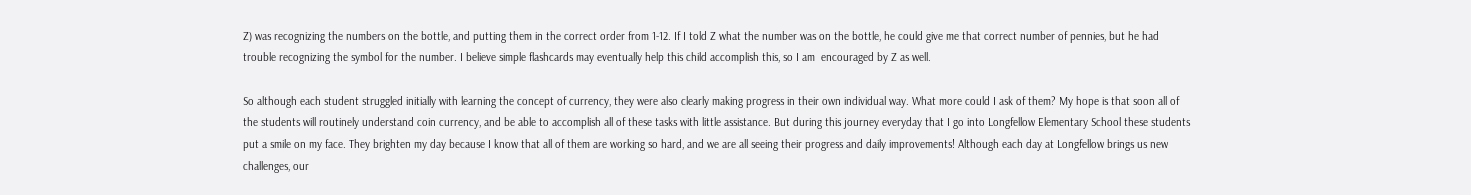Z) was recognizing the numbers on the bottle, and putting them in the correct order from 1-12. If I told Z what the number was on the bottle, he could give me that correct number of pennies, but he had trouble recognizing the symbol for the number. I believe simple flashcards may eventually help this child accomplish this, so I am  encouraged by Z as well.

So although each student struggled initially with learning the concept of currency, they were also clearly making progress in their own individual way. What more could I ask of them? My hope is that soon all of the students will routinely understand coin currency, and be able to accomplish all of these tasks with little assistance. But during this journey everyday that I go into Longfellow Elementary School these students put a smile on my face. They brighten my day because I know that all of them are working so hard, and we are all seeing their progress and daily improvements! Although each day at Longfellow brings us new challenges, our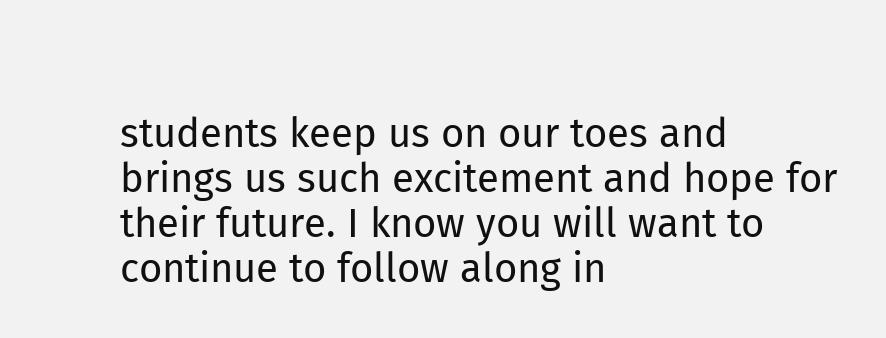students keep us on our toes and brings us such excitement and hope for their future. I know you will want to continue to follow along in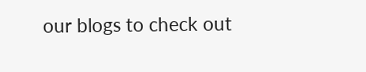our blogs to check out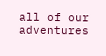all of our adventures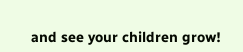and see your children grow!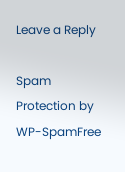Leave a Reply

Spam Protection by WP-SpamFree